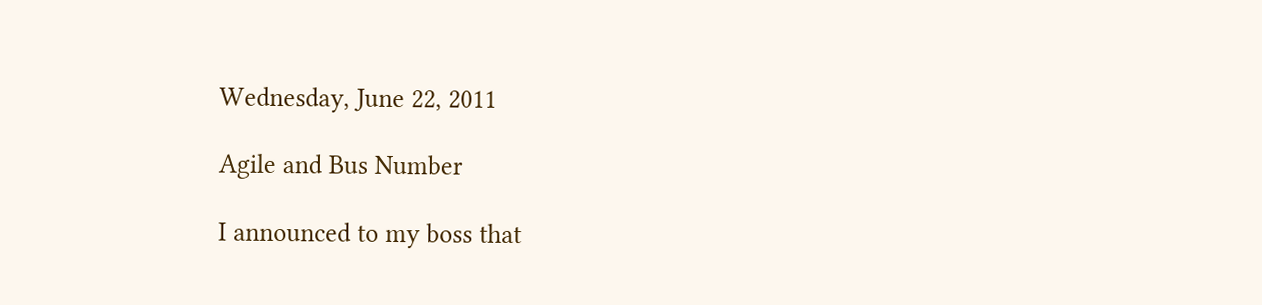Wednesday, June 22, 2011

Agile and Bus Number

I announced to my boss that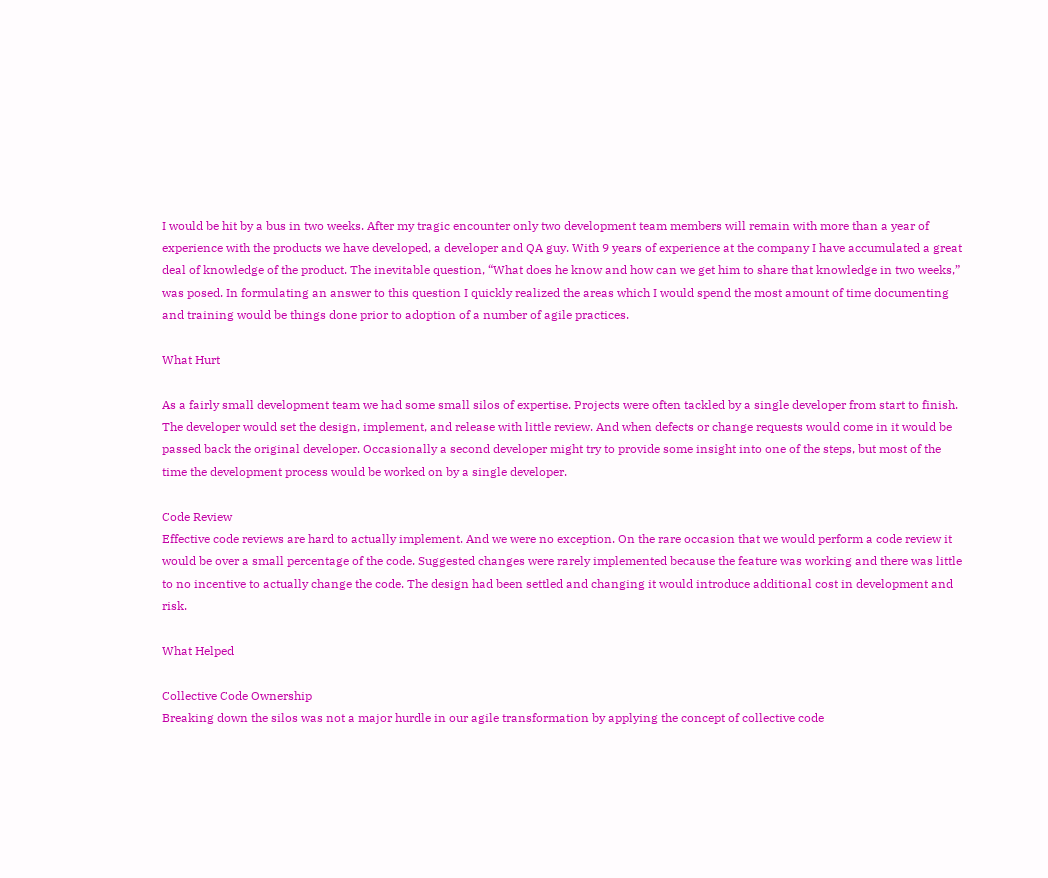I would be hit by a bus in two weeks. After my tragic encounter only two development team members will remain with more than a year of experience with the products we have developed, a developer and QA guy. With 9 years of experience at the company I have accumulated a great deal of knowledge of the product. The inevitable question, “What does he know and how can we get him to share that knowledge in two weeks,” was posed. In formulating an answer to this question I quickly realized the areas which I would spend the most amount of time documenting and training would be things done prior to adoption of a number of agile practices.

What Hurt

As a fairly small development team we had some small silos of expertise. Projects were often tackled by a single developer from start to finish. The developer would set the design, implement, and release with little review. And when defects or change requests would come in it would be passed back the original developer. Occasionally a second developer might try to provide some insight into one of the steps, but most of the time the development process would be worked on by a single developer.

Code Review
Effective code reviews are hard to actually implement. And we were no exception. On the rare occasion that we would perform a code review it would be over a small percentage of the code. Suggested changes were rarely implemented because the feature was working and there was little to no incentive to actually change the code. The design had been settled and changing it would introduce additional cost in development and risk.

What Helped

Collective Code Ownership
Breaking down the silos was not a major hurdle in our agile transformation by applying the concept of collective code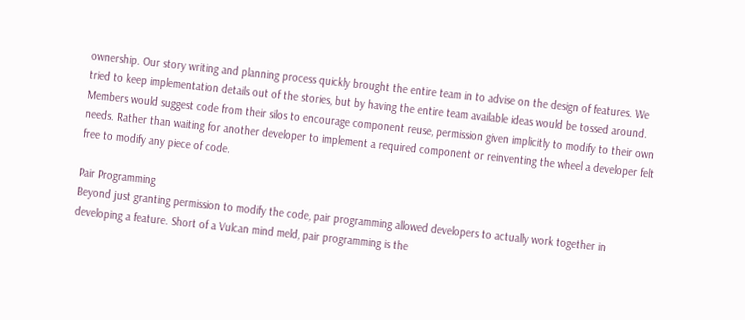ownership. Our story writing and planning process quickly brought the entire team in to advise on the design of features. We tried to keep implementation details out of the stories, but by having the entire team available ideas would be tossed around. Members would suggest code from their silos to encourage component reuse, permission given implicitly to modify to their own needs. Rather than waiting for another developer to implement a required component or reinventing the wheel a developer felt free to modify any piece of code.

Pair Programming
Beyond just granting permission to modify the code, pair programming allowed developers to actually work together in developing a feature. Short of a Vulcan mind meld, pair programming is the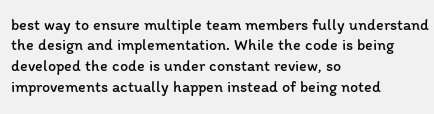best way to ensure multiple team members fully understand the design and implementation. While the code is being developed the code is under constant review, so improvements actually happen instead of being noted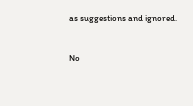as suggestions and ignored.


No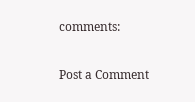comments:

Post a Comment